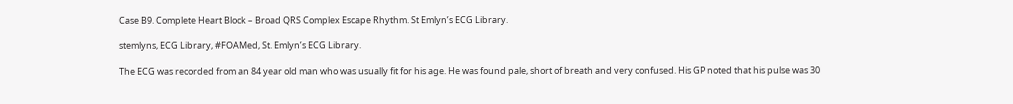Case B9. Complete Heart Block – Broad QRS Complex Escape Rhythm. St Emlyn’s ECG Library.

stemlyns, ECG Library, #FOAMed, St. Emlyn’s ECG Library.

The ECG was recorded from an 84 year old man who was usually fit for his age. He was found pale, short of breath and very confused. His GP noted that his pulse was 30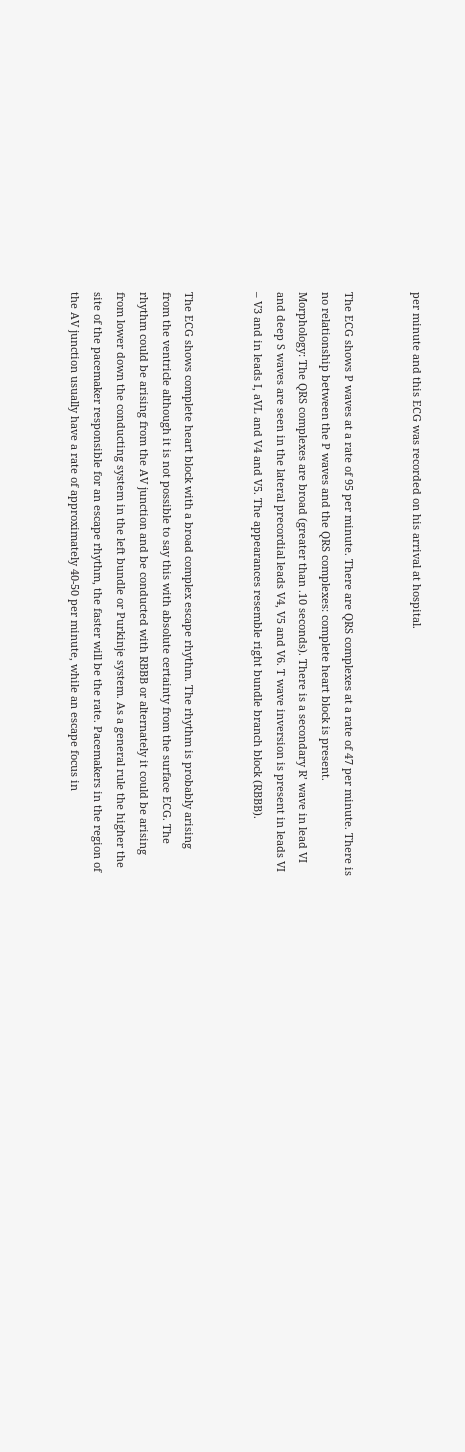per minute and this ECG was recorded on his arrival at hospital.


The ECG shows P waves at a rate of 95 per minute. There are QRS complexes at a rate of 47 per minute. There is no relationship between the P waves and the QRS complexes: complete heart block is present.
Morphology: The QRS complexes are broad (greater than .10 seconds). There is a secondary R’ wave in lead VI and deep S waves are seen in the lateral precordial leads V4, V5 and V6. T wave inversion is present in leads VI – V3 and in leads I, aVL and V4 and V5. The appearances resemble right bundle branch block (RBBB).


The ECG shows complete heart block with a broad complex escape rhythm. The rhythm is probably arising from the ventricle although it is not possible to say this with absolute certainty from the surface ECG. The rhythm could be arising from the AV junction and be conducted with RBBB or alternately it could be arising from lower down the conducting system in the left bundle or Purkinje system. As a general rule the higher the site of the pacemaker responsible for an escape rhythm, the faster will be the rate. Pacemakers in the region of the AV junction usually have a rate of approximately 40-50 per minute, while an escape focus in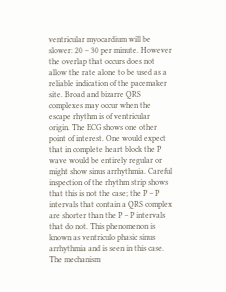ventricular myocardium will be slower: 20 – 30 per minute. However the overlap that occurs does not allow the rate alone to be used as a reliable indication of the pacemaker site. Broad and bizarre QRS complexes may occur when the escape rhythm is of ventricular origin. The ECG shows one other point of interest. One would expect that in complete heart block the P wave would be entirely regular or might show sinus arrhythmia. Careful inspection of the rhythm strip shows that this is not the case; the P – P intervals that contain a QRS complex are shorter than the P – P intervals that do not. This phenomenon is known as ventriculo phasic sinus arrhythmia and is seen in this case. The mechanism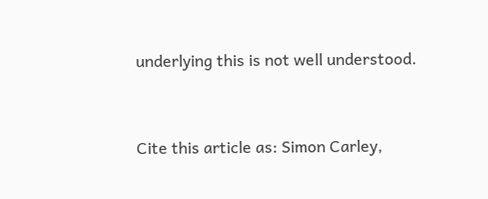underlying this is not well understood.


Cite this article as: Simon Carley,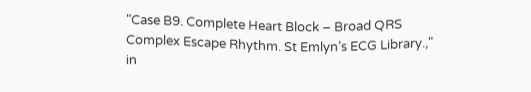"Case B9. Complete Heart Block – Broad QRS Complex Escape Rhythm. St Emlyn’s ECG Library.," in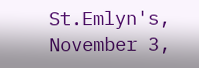St.Emlyn's, November 3,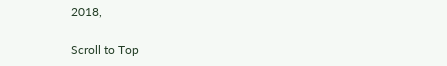2018,

Scroll to Top